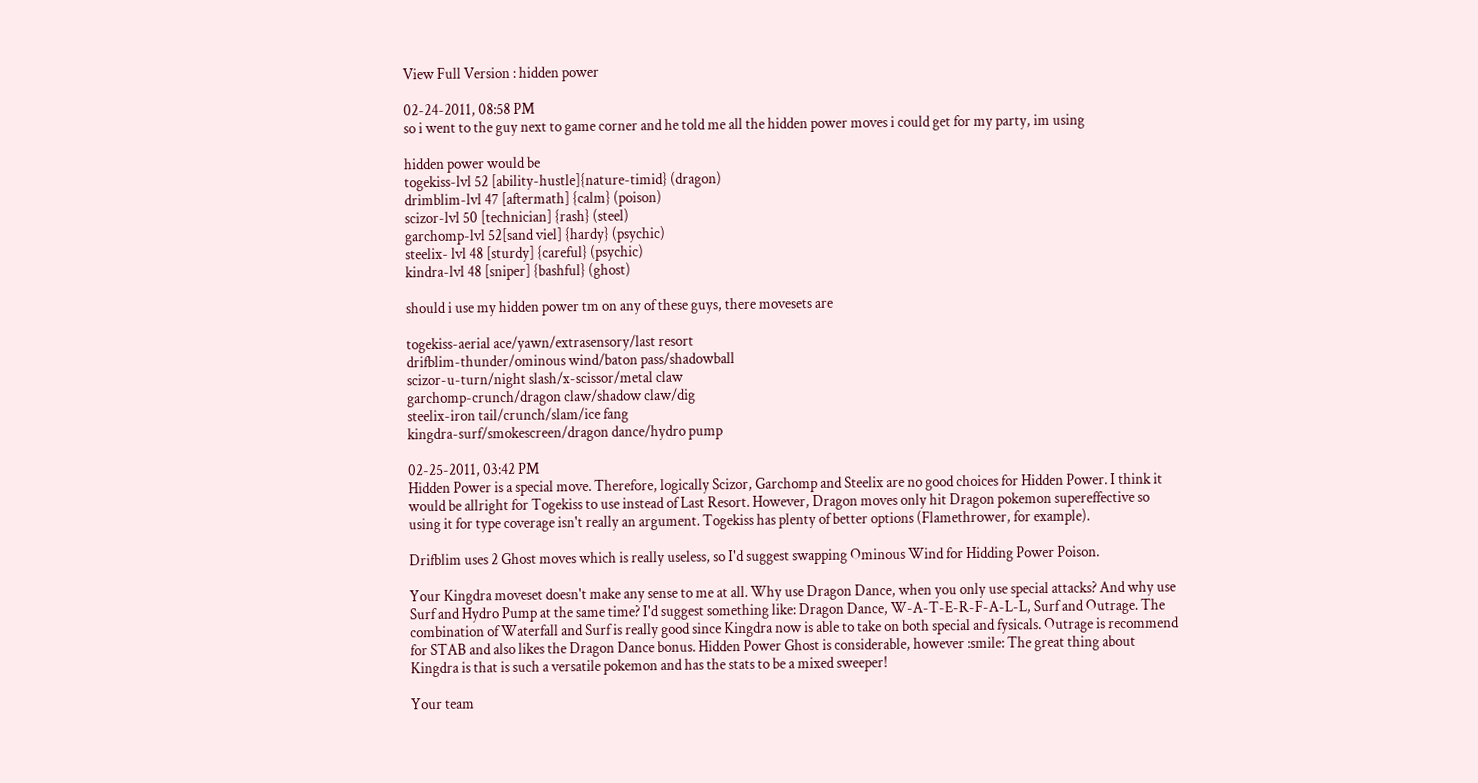View Full Version : hidden power

02-24-2011, 08:58 PM
so i went to the guy next to game corner and he told me all the hidden power moves i could get for my party, im using

hidden power would be
togekiss-lvl 52 [ability-hustle]{nature-timid} (dragon)
drimblim-lvl 47 [aftermath] {calm} (poison)
scizor-lvl 50 [technician] {rash} (steel)
garchomp-lvl 52[sand viel] {hardy} (psychic)
steelix- lvl 48 [sturdy] {careful} (psychic)
kindra-lvl 48 [sniper] {bashful} (ghost)

should i use my hidden power tm on any of these guys, there movesets are

togekiss-aerial ace/yawn/extrasensory/last resort
drifblim-thunder/ominous wind/baton pass/shadowball
scizor-u-turn/night slash/x-scissor/metal claw
garchomp-crunch/dragon claw/shadow claw/dig
steelix-iron tail/crunch/slam/ice fang
kingdra-surf/smokescreen/dragon dance/hydro pump

02-25-2011, 03:42 PM
Hidden Power is a special move. Therefore, logically Scizor, Garchomp and Steelix are no good choices for Hidden Power. I think it would be allright for Togekiss to use instead of Last Resort. However, Dragon moves only hit Dragon pokemon supereffective so using it for type coverage isn't really an argument. Togekiss has plenty of better options (Flamethrower, for example).

Drifblim uses 2 Ghost moves which is really useless, so I'd suggest swapping Ominous Wind for Hidding Power Poison.

Your Kingdra moveset doesn't make any sense to me at all. Why use Dragon Dance, when you only use special attacks? And why use Surf and Hydro Pump at the same time? I'd suggest something like: Dragon Dance, W-A-T-E-R-F-A-L-L, Surf and Outrage. The combination of Waterfall and Surf is really good since Kingdra now is able to take on both special and fysicals. Outrage is recommend for STAB and also likes the Dragon Dance bonus. Hidden Power Ghost is considerable, however :smile: The great thing about Kingdra is that is such a versatile pokemon and has the stats to be a mixed sweeper!

Your team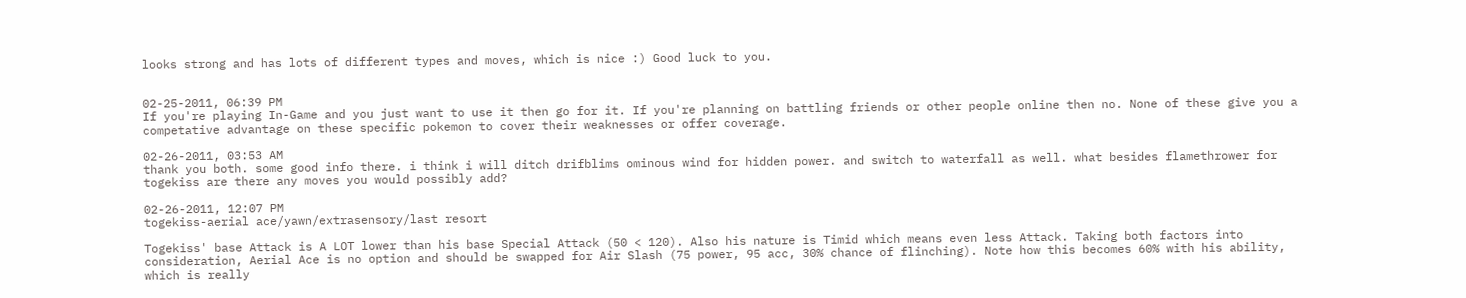looks strong and has lots of different types and moves, which is nice :) Good luck to you.


02-25-2011, 06:39 PM
If you're playing In-Game and you just want to use it then go for it. If you're planning on battling friends or other people online then no. None of these give you a competative advantage on these specific pokemon to cover their weaknesses or offer coverage.

02-26-2011, 03:53 AM
thank you both. some good info there. i think i will ditch drifblims ominous wind for hidden power. and switch to waterfall as well. what besides flamethrower for togekiss are there any moves you would possibly add?

02-26-2011, 12:07 PM
togekiss-aerial ace/yawn/extrasensory/last resort

Togekiss' base Attack is A LOT lower than his base Special Attack (50 < 120). Also his nature is Timid which means even less Attack. Taking both factors into consideration, Aerial Ace is no option and should be swapped for Air Slash (75 power, 95 acc, 30% chance of flinching). Note how this becomes 60% with his ability, which is really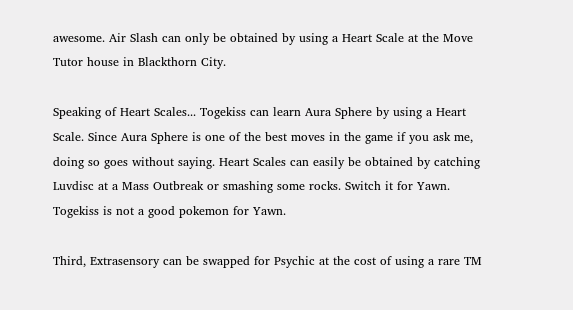awesome. Air Slash can only be obtained by using a Heart Scale at the Move Tutor house in Blackthorn City.

Speaking of Heart Scales... Togekiss can learn Aura Sphere by using a Heart Scale. Since Aura Sphere is one of the best moves in the game if you ask me, doing so goes without saying. Heart Scales can easily be obtained by catching Luvdisc at a Mass Outbreak or smashing some rocks. Switch it for Yawn. Togekiss is not a good pokemon for Yawn.

Third, Extrasensory can be swapped for Psychic at the cost of using a rare TM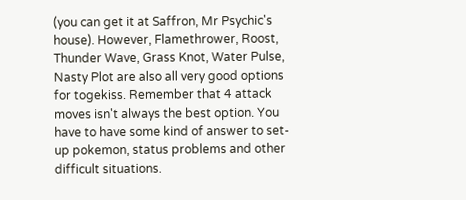(you can get it at Saffron, Mr Psychic's house). However, Flamethrower, Roost, Thunder Wave, Grass Knot, Water Pulse, Nasty Plot are also all very good options for togekiss. Remember that 4 attack moves isn't always the best option. You have to have some kind of answer to set-up pokemon, status problems and other difficult situations.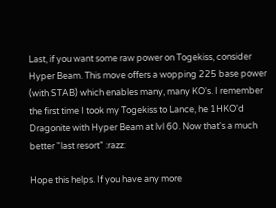Last, if you want some raw power on Togekiss, consider Hyper Beam. This move offers a wopping 225 base power (with STAB) which enables many, many KO's. I remember the first time I took my Togekiss to Lance, he 1HKO'd Dragonite with Hyper Beam at lvl 60. Now that's a much better "last resort" :razz:

Hope this helps. If you have any more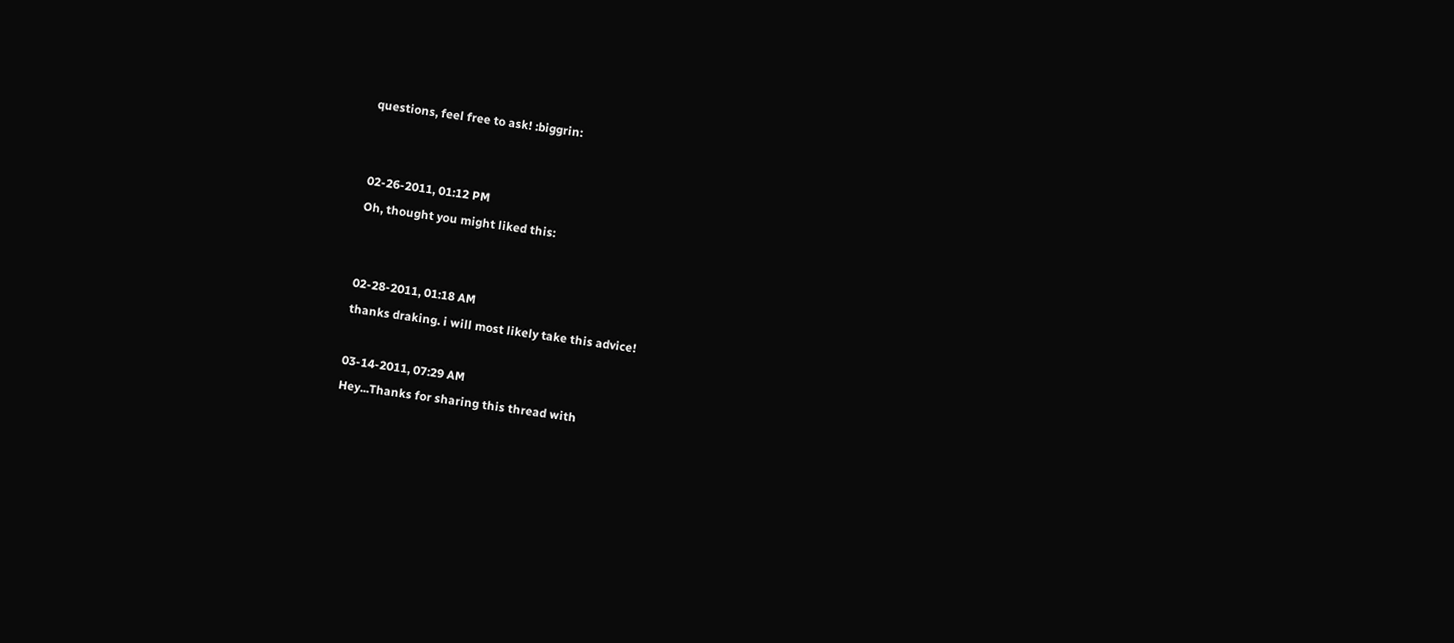questions, feel free to ask! :biggrin:


02-26-2011, 01:12 PM
Oh, thought you might liked this:


02-28-2011, 01:18 AM
thanks draking. i will most likely take this advice!

03-14-2011, 07:29 AM
Hey...Thanks for sharing this thread with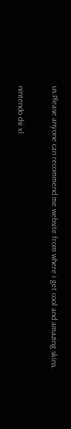us.Please anyone can recommend me website from where i get cool and amazing skins.

nintendo dsi xl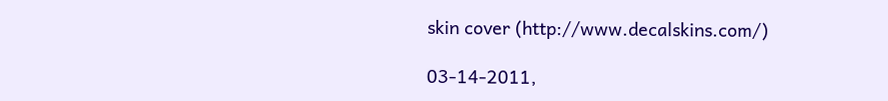skin cover (http://www.decalskins.com/)

03-14-2011,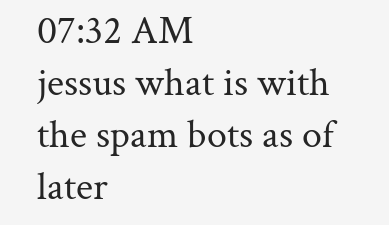07:32 AM
jessus what is with the spam bots as of later